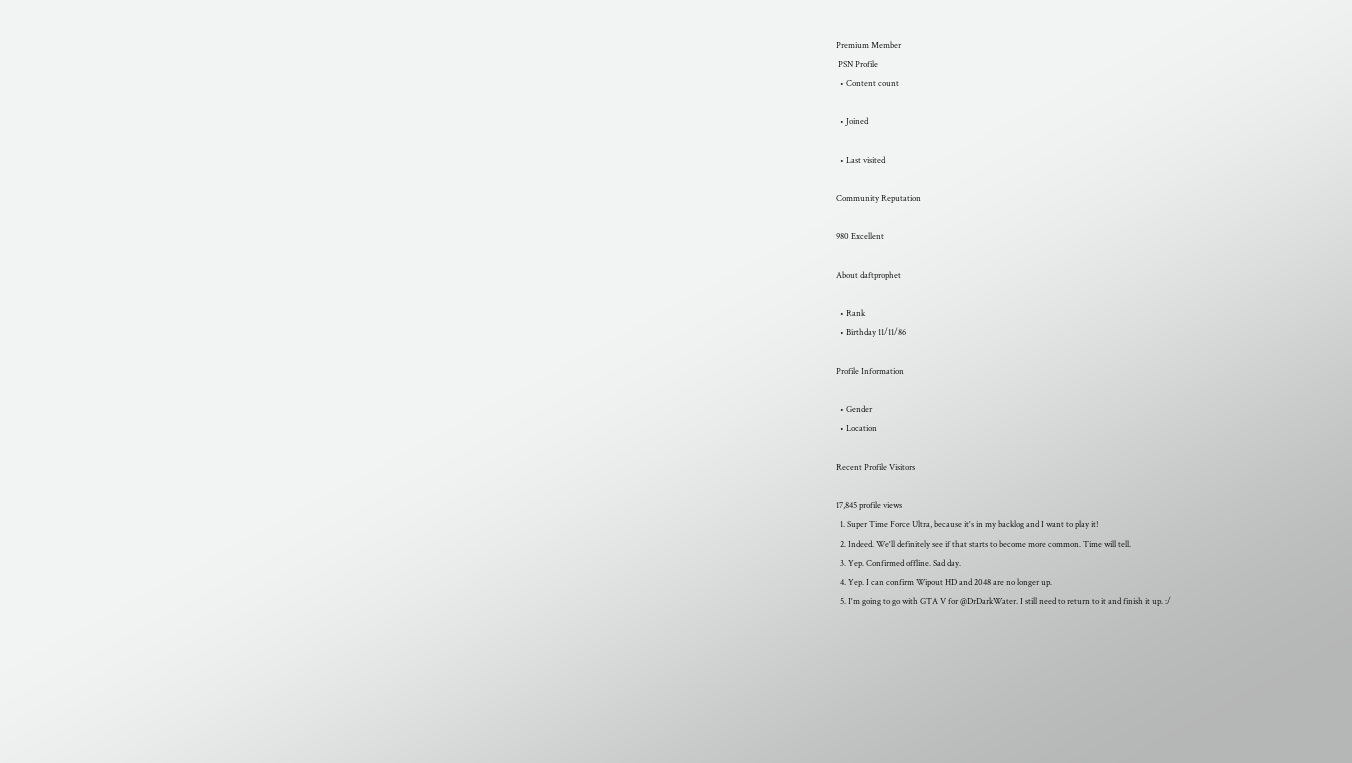Premium Member
 PSN Profile
  • Content count

  • Joined

  • Last visited

Community Reputation

980 Excellent

About daftprophet

  • Rank
  • Birthday 11/11/86

Profile Information

  • Gender
  • Location

Recent Profile Visitors

17,845 profile views
  1. Super Time Force Ultra, because it's in my backlog and I want to play it!
  2. Indeed. We'll definitely see if that starts to become more common. Time will tell.
  3. Yep. Confirmed offline. Sad day.
  4. Yep. I can confirm Wipout HD and 2048 are no longer up.
  5. I'm going to go with GTA V for @DrDarkWater. I still need to return to it and finish it up. :/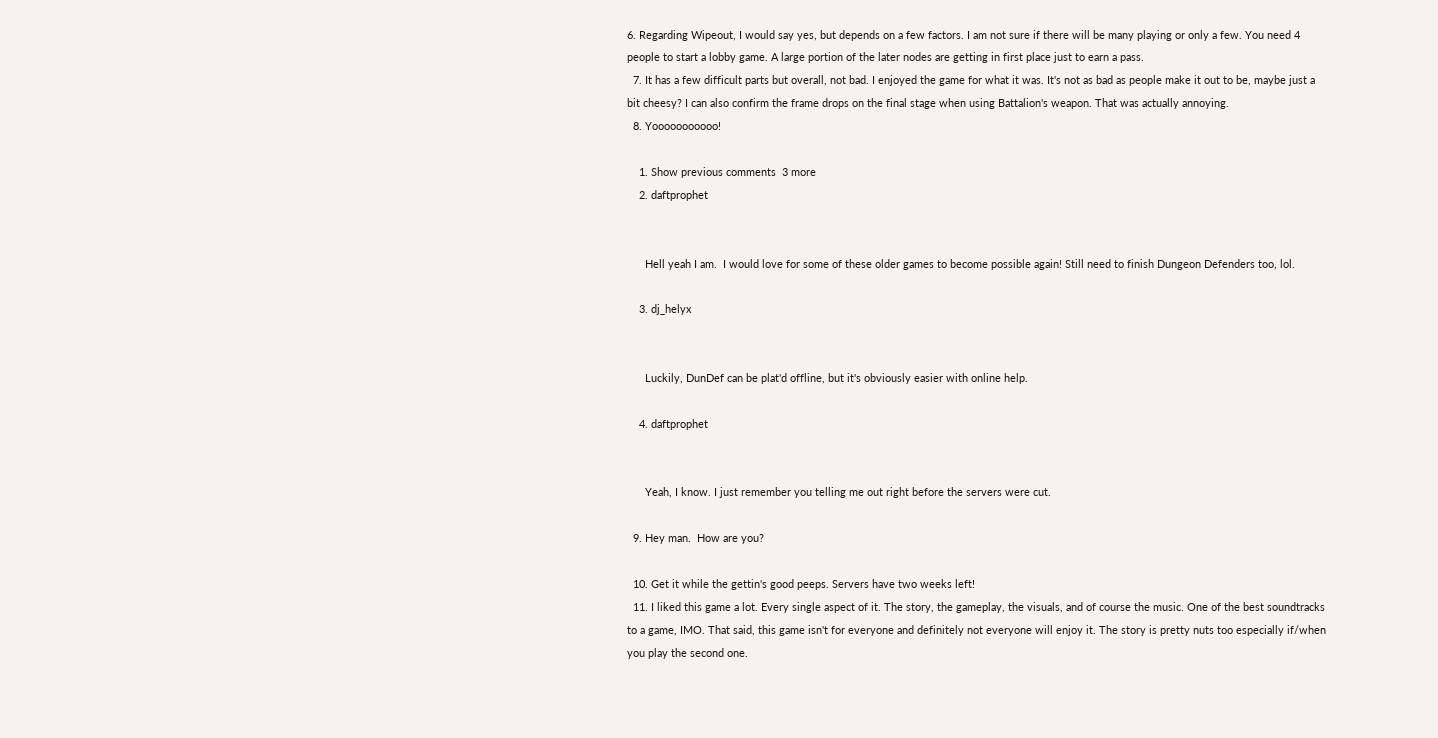6. Regarding Wipeout, I would say yes, but depends on a few factors. I am not sure if there will be many playing or only a few. You need 4 people to start a lobby game. A large portion of the later nodes are getting in first place just to earn a pass.
  7. It has a few difficult parts but overall, not bad. I enjoyed the game for what it was. It's not as bad as people make it out to be, maybe just a bit cheesy? I can also confirm the frame drops on the final stage when using Battalion's weapon. That was actually annoying.
  8. Yooooooooooo!

    1. Show previous comments  3 more
    2. daftprophet


      Hell yeah I am.  I would love for some of these older games to become possible again! Still need to finish Dungeon Defenders too, lol.

    3. dj_helyx


      Luckily, DunDef can be plat'd offline, but it's obviously easier with online help.

    4. daftprophet


      Yeah, I know. I just remember you telling me out right before the servers were cut.

  9. Hey man.  How are you?

  10. Get it while the gettin's good peeps. Servers have two weeks left!
  11. I liked this game a lot. Every single aspect of it. The story, the gameplay, the visuals, and of course the music. One of the best soundtracks to a game, IMO. That said, this game isn't for everyone and definitely not everyone will enjoy it. The story is pretty nuts too especially if/when you play the second one.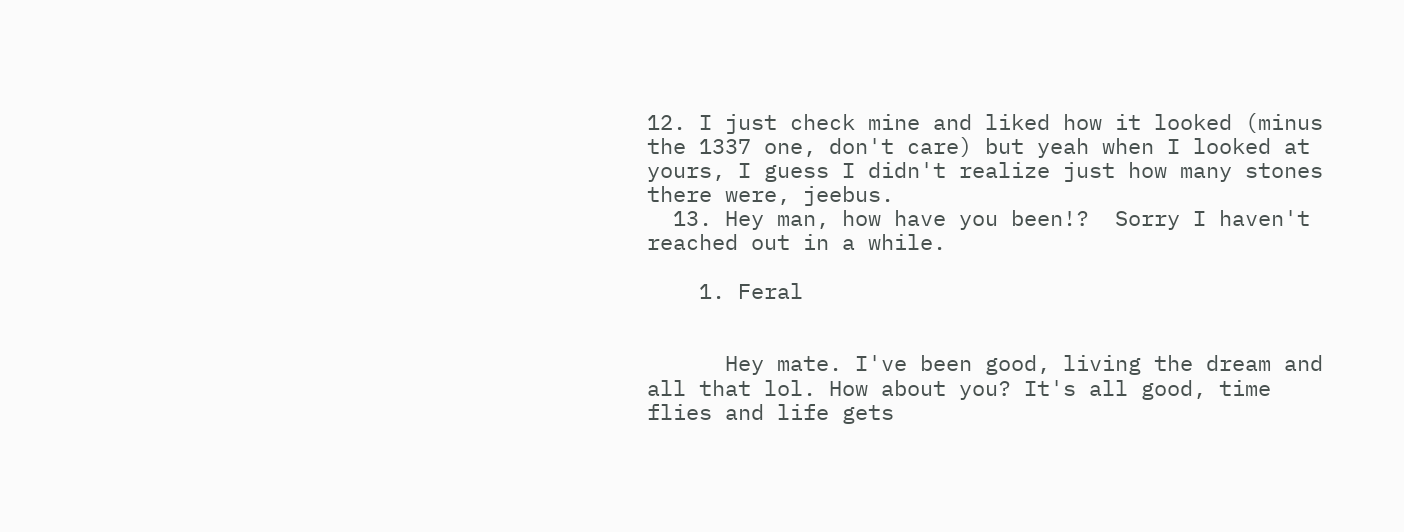12. I just check mine and liked how it looked (minus the 1337 one, don't care) but yeah when I looked at yours, I guess I didn't realize just how many stones there were, jeebus.
  13. Hey man, how have you been!?  Sorry I haven't reached out in a while.

    1. Feral


      Hey mate. I've been good, living the dream and all that lol. How about you? It's all good, time flies and life gets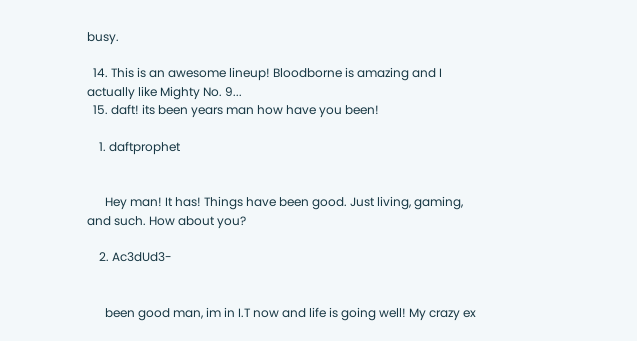busy.

  14. This is an awesome lineup! Bloodborne is amazing and I actually like Mighty No. 9...
  15. daft! its been years man how have you been!

    1. daftprophet


      Hey man! It has! Things have been good. Just living, gaming, and such. How about you?

    2. Ac3dUd3-


      been good man, im in I.T now and life is going well! My crazy ex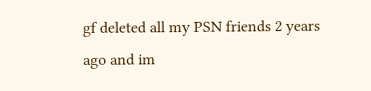gf deleted all my PSN friends 2 years ago and im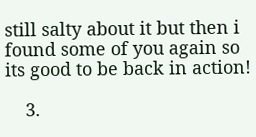still salty about it but then i found some of you again so its good to be back in action!

    3.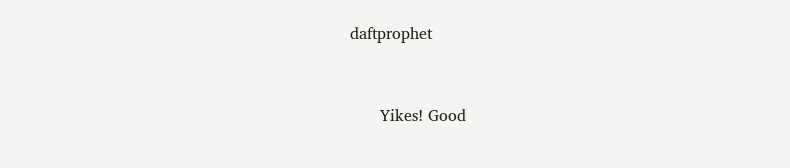daftprophet


      Yikes! Good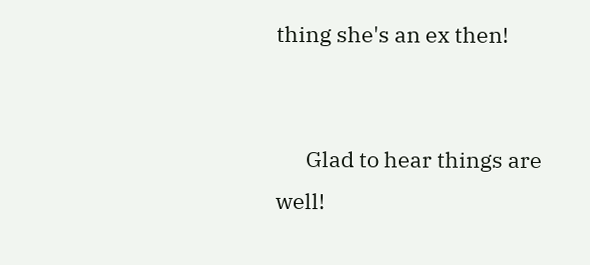thing she's an ex then!


      Glad to hear things are well!